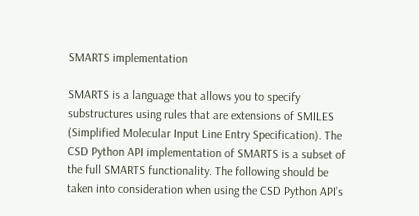SMARTS implementation

SMARTS is a language that allows you to specify substructures using rules that are extensions of SMILES (Simplified Molecular Input Line Entry Specification). The CSD Python API implementation of SMARTS is a subset of the full SMARTS functionality. The following should be taken into consideration when using the CSD Python API’s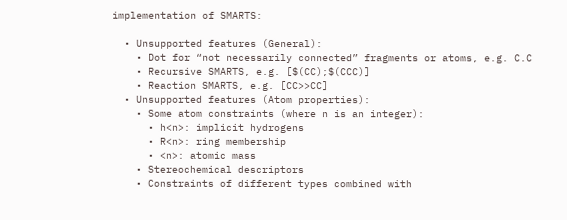implementation of SMARTS:

  • Unsupported features (General):
    • Dot for “not necessarily connected” fragments or atoms, e.g. C.C
    • Recursive SMARTS, e.g. [$(CC);$(CCC)]
    • Reaction SMARTS, e.g. [CC>>CC]
  • Unsupported features (Atom properties):
    • Some atom constraints (where n is an integer):
      • h<n>: implicit hydrogens
      • R<n>: ring membership
      • <n>: atomic mass
    • Stereochemical descriptors
    • Constraints of different types combined with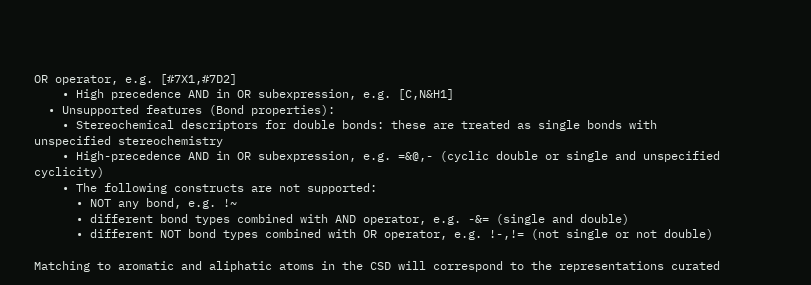OR operator, e.g. [#7X1,#7D2]
    • High precedence AND in OR subexpression, e.g. [C,N&H1]
  • Unsupported features (Bond properties):
    • Stereochemical descriptors for double bonds: these are treated as single bonds with unspecified stereochemistry
    • High-precedence AND in OR subexpression, e.g. =&@,- (cyclic double or single and unspecified cyclicity)
    • The following constructs are not supported:
      • NOT any bond, e.g. !~
      • different bond types combined with AND operator, e.g. -&= (single and double)
      • different NOT bond types combined with OR operator, e.g. !-,!= (not single or not double)

Matching to aromatic and aliphatic atoms in the CSD will correspond to the representations curated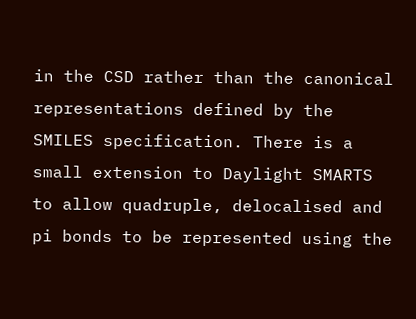in the CSD rather than the canonical representations defined by the SMILES specification. There is a small extension to Daylight SMARTS to allow quadruple, delocalised and pi bonds to be represented using the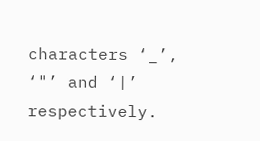characters ‘_’, ‘"’ and ‘|’ respectively.